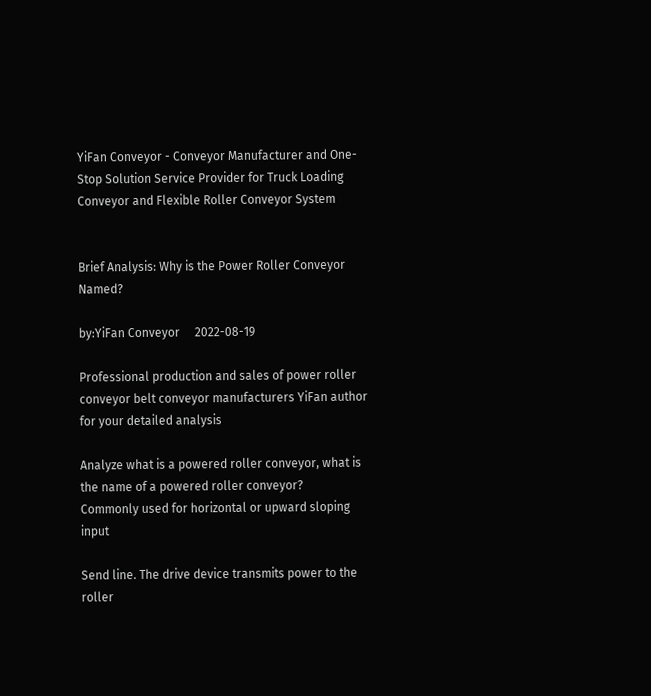YiFan Conveyor - Conveyor Manufacturer and One-Stop Solution Service Provider for Truck Loading Conveyor and Flexible Roller Conveyor System


Brief Analysis: Why is the Power Roller Conveyor Named?

by:YiFan Conveyor     2022-08-19

Professional production and sales of power roller conveyor belt conveyor manufacturers YiFan author for your detailed analysis

Analyze what is a powered roller conveyor, what is the name of a powered roller conveyor?
Commonly used for horizontal or upward sloping input

Send line. The drive device transmits power to the roller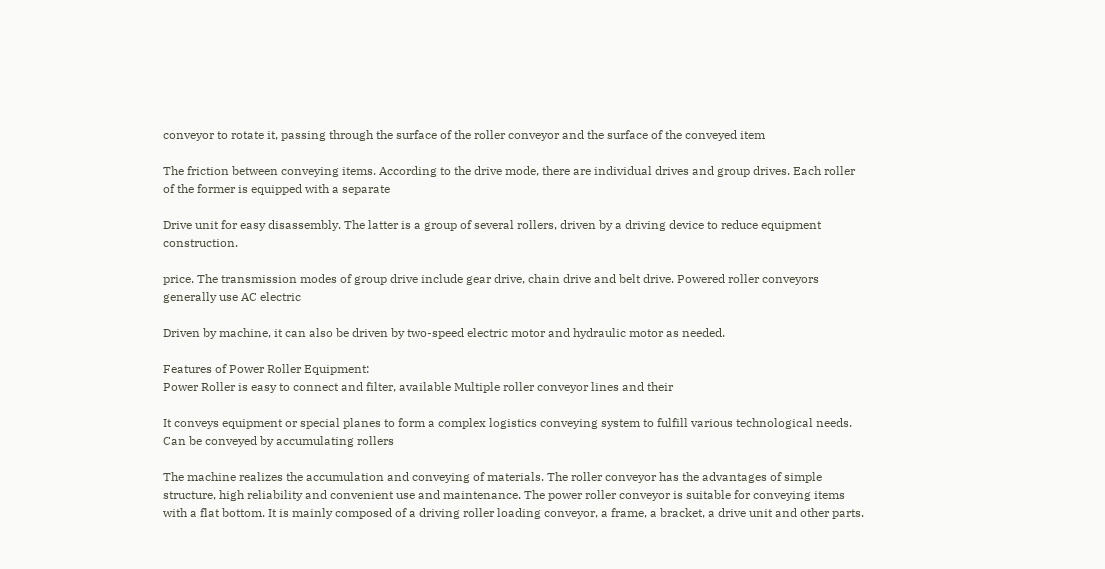conveyor to rotate it, passing through the surface of the roller conveyor and the surface of the conveyed item

The friction between conveying items. According to the drive mode, there are individual drives and group drives. Each roller of the former is equipped with a separate

Drive unit for easy disassembly. The latter is a group of several rollers, driven by a driving device to reduce equipment construction.

price. The transmission modes of group drive include gear drive, chain drive and belt drive. Powered roller conveyors generally use AC electric

Driven by machine, it can also be driven by two-speed electric motor and hydraulic motor as needed.

Features of Power Roller Equipment:
Power Roller is easy to connect and filter, available Multiple roller conveyor lines and their

It conveys equipment or special planes to form a complex logistics conveying system to fulfill various technological needs. Can be conveyed by accumulating rollers

The machine realizes the accumulation and conveying of materials. The roller conveyor has the advantages of simple structure, high reliability and convenient use and maintenance. The power roller conveyor is suitable for conveying items with a flat bottom. It is mainly composed of a driving roller loading conveyor, a frame, a bracket, a drive unit and other parts.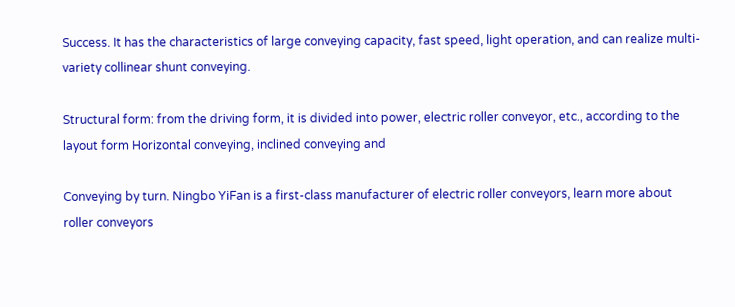Success. It has the characteristics of large conveying capacity, fast speed, light operation, and can realize multi-variety collinear shunt conveying.

Structural form: from the driving form, it is divided into power, electric roller conveyor, etc., according to the layout form Horizontal conveying, inclined conveying and

Conveying by turn. Ningbo YiFan is a first-class manufacturer of electric roller conveyors, learn more about roller conveyors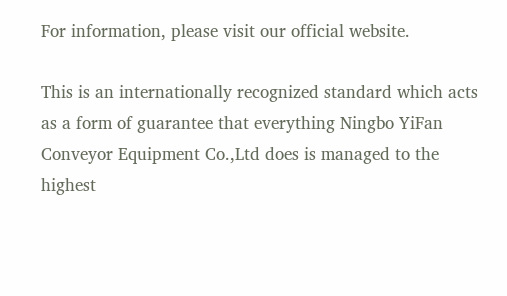For information, please visit our official website.

This is an internationally recognized standard which acts as a form of guarantee that everything Ningbo YiFan Conveyor Equipment Co.,Ltd does is managed to the highest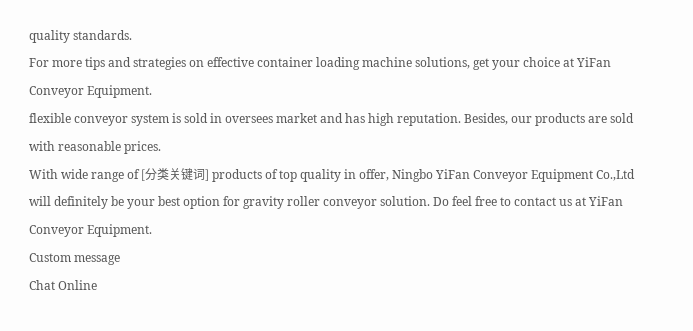quality standards.
For more tips and strategies on effective container loading machine solutions, get your choice at YiFan Conveyor Equipment.
flexible conveyor system is sold in oversees market and has high reputation. Besides, our products are sold with reasonable prices.
With wide range of [分类关键词] products of top quality in offer, Ningbo YiFan Conveyor Equipment Co.,Ltd will definitely be your best option for gravity roller conveyor solution. Do feel free to contact us at YiFan Conveyor Equipment.
Custom message
Chat Online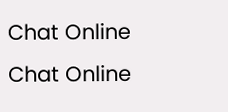Chat Online
Chat Online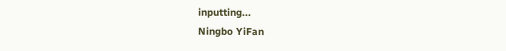inputting...
Ningbo YiFan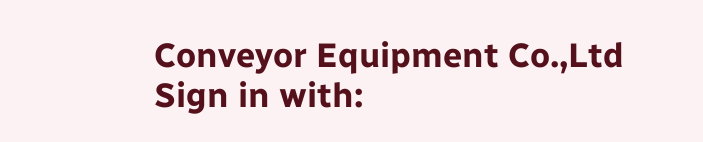Conveyor Equipment Co.,Ltd
Sign in with: